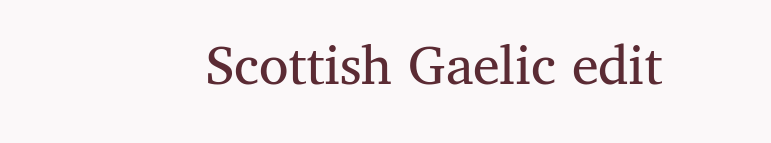Scottish Gaelic edit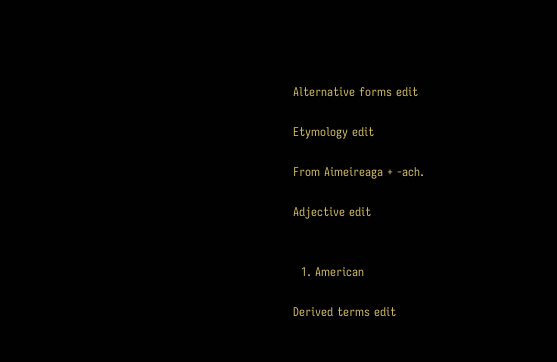Alternative forms edit

Etymology edit

From Aimeireaga + -ach.

Adjective edit


  1. American

Derived terms edit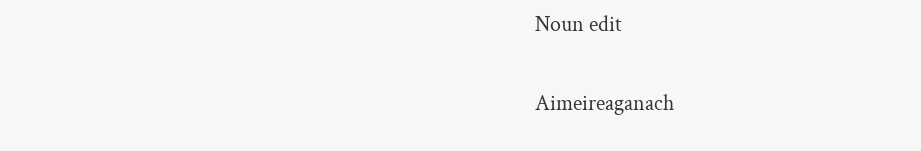Noun edit

Aimeireaganach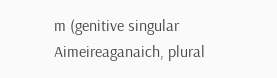m (genitive singular Aimeireaganaich, plural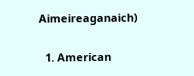Aimeireaganaich)

  1. American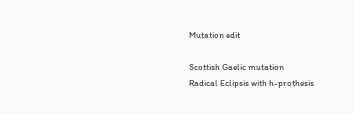Mutation edit

Scottish Gaelic mutation
Radical Eclipsis with h-prothesis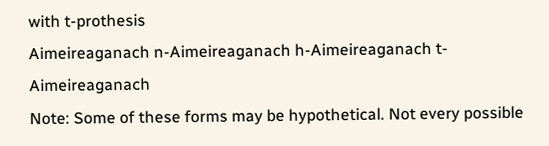with t-prothesis
Aimeireaganach n-Aimeireaganach h-Aimeireaganach t-Aimeireaganach
Note: Some of these forms may be hypothetical. Not every possible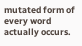mutated form of every word actually occurs.